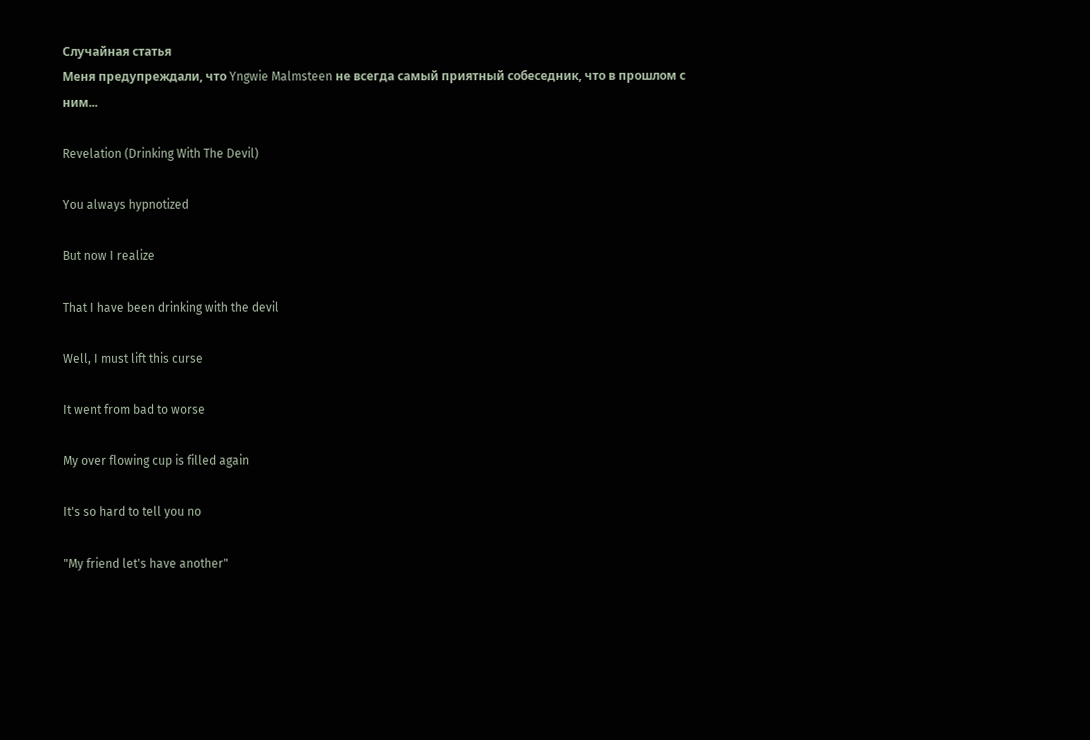Случайная статья
Меня предупреждали, что Yngwie Malmsteen не всегда самый приятный собеседник, что в прошлом с ним...

Revelation (Drinking With The Devil)

You always hypnotized

But now I realize

That I have been drinking with the devil

Well, I must lift this curse

It went from bad to worse

My over flowing cup is filled again

It's so hard to tell you no

"My friend let's have another"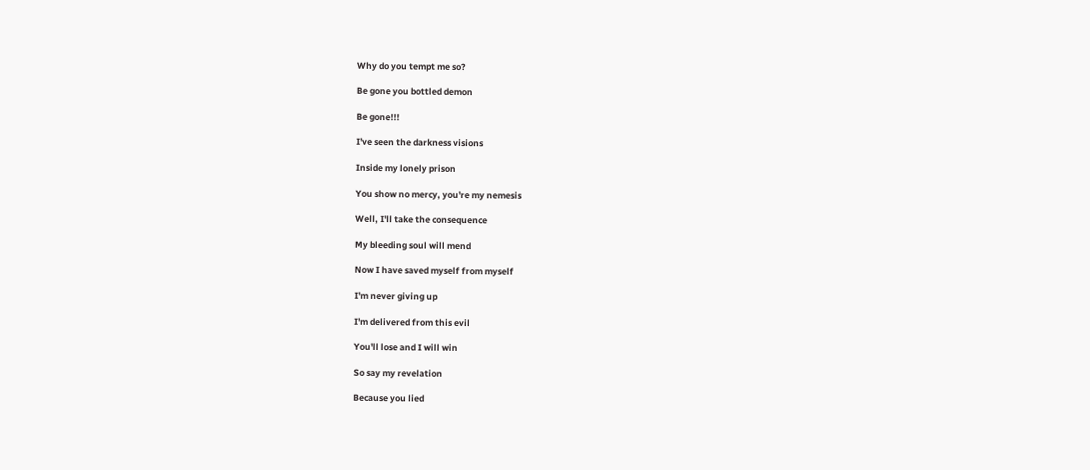Why do you tempt me so?

Be gone you bottled demon

Be gone!!!

I've seen the darkness visions

Inside my lonely prison

You show no mercy, you're my nemesis

Well, I'll take the consequence

My bleeding soul will mend

Now I have saved myself from myself

I'm never giving up

I'm delivered from this evil

You'll lose and I will win

So say my revelation

Because you lied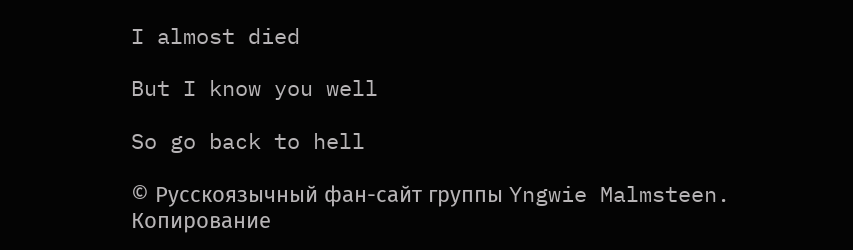I almost died

But I know you well

So go back to hell

© Русскоязычный фан-сайт группы Yngwie Malmsteen.
Копирование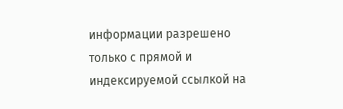информации разрешено только с прямой и индексируемой ссылкой на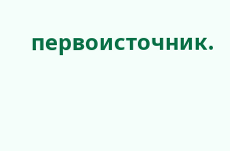первоисточник.